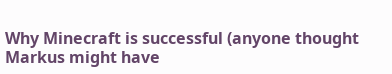Why Minecraft is successful (anyone thought Markus might have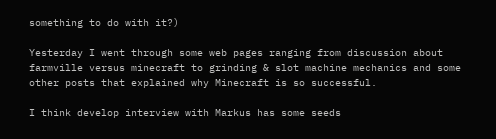something to do with it?)

Yesterday I went through some web pages ranging from discussion about farmville versus minecraft to grinding & slot machine mechanics and some other posts that explained why Minecraft is so successful.

I think develop interview with Markus has some seeds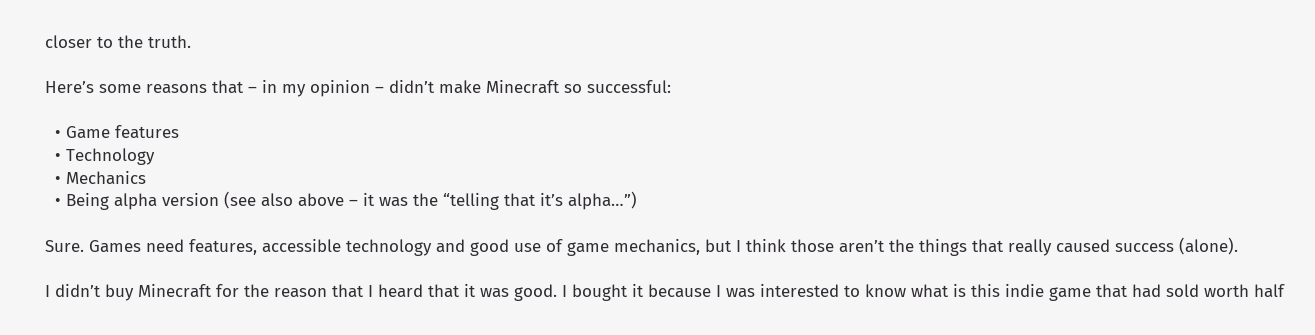closer to the truth.

Here’s some reasons that – in my opinion – didn’t make Minecraft so successful:

  • Game features
  • Technology
  • Mechanics
  • Being alpha version (see also above – it was the “telling that it’s alpha…”)

Sure. Games need features, accessible technology and good use of game mechanics, but I think those aren’t the things that really caused success (alone).

I didn’t buy Minecraft for the reason that I heard that it was good. I bought it because I was interested to know what is this indie game that had sold worth half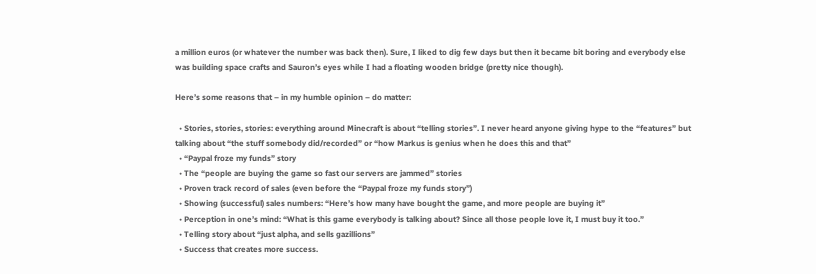a million euros (or whatever the number was back then). Sure, I liked to dig few days but then it became bit boring and everybody else was building space crafts and Sauron’s eyes while I had a floating wooden bridge (pretty nice though).

Here’s some reasons that – in my humble opinion – do matter:

  • Stories, stories, stories: everything around Minecraft is about “telling stories”. I never heard anyone giving hype to the “features” but talking about “the stuff somebody did/recorded” or “how Markus is genius when he does this and that”
  • “Paypal froze my funds” story
  • The “people are buying the game so fast our servers are jammed” stories
  • Proven track record of sales (even before the “Paypal froze my funds story”)
  • Showing (successful) sales numbers: “Here’s how many have bought the game, and more people are buying it”
  • Perception in one’s mind: “What is this game everybody is talking about? Since all those people love it, I must buy it too.”
  • Telling story about “just alpha, and sells gazillions”
  • Success that creates more success.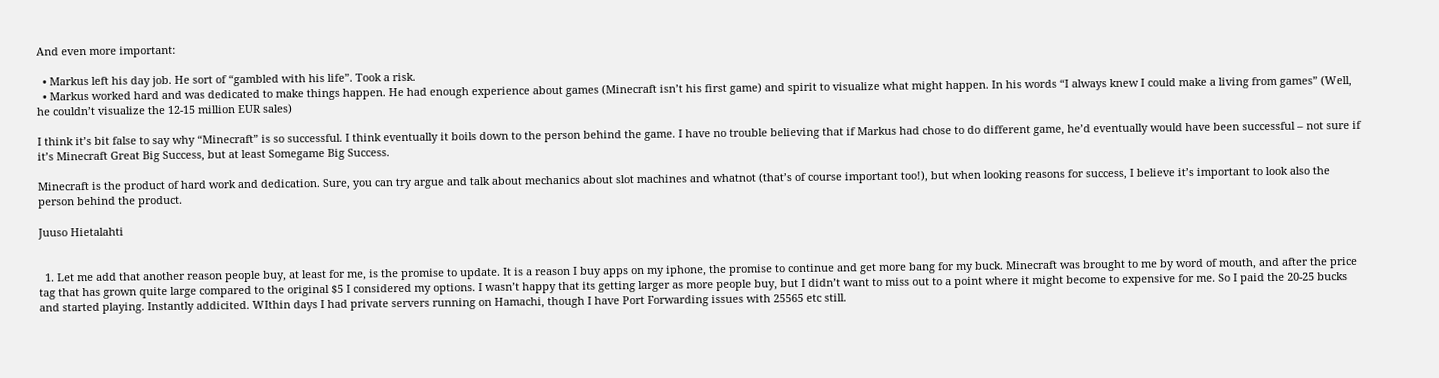And even more important:

  • Markus left his day job. He sort of “gambled with his life”. Took a risk.
  • Markus worked hard and was dedicated to make things happen. He had enough experience about games (Minecraft isn’t his first game) and spirit to visualize what might happen. In his words “I always knew I could make a living from games” (Well, he couldn’t visualize the 12-15 million EUR sales)

I think it’s bit false to say why “Minecraft” is so successful. I think eventually it boils down to the person behind the game. I have no trouble believing that if Markus had chose to do different game, he’d eventually would have been successful – not sure if it’s Minecraft Great Big Success, but at least Somegame Big Success.

Minecraft is the product of hard work and dedication. Sure, you can try argue and talk about mechanics about slot machines and whatnot (that’s of course important too!), but when looking reasons for success, I believe it’s important to look also the person behind the product.

Juuso Hietalahti


  1. Let me add that another reason people buy, at least for me, is the promise to update. It is a reason I buy apps on my iphone, the promise to continue and get more bang for my buck. Minecraft was brought to me by word of mouth, and after the price tag that has grown quite large compared to the original $5 I considered my options. I wasn’t happy that its getting larger as more people buy, but I didn’t want to miss out to a point where it might become to expensive for me. So I paid the 20-25 bucks and started playing. Instantly addicited. WIthin days I had private servers running on Hamachi, though I have Port Forwarding issues with 25565 etc still.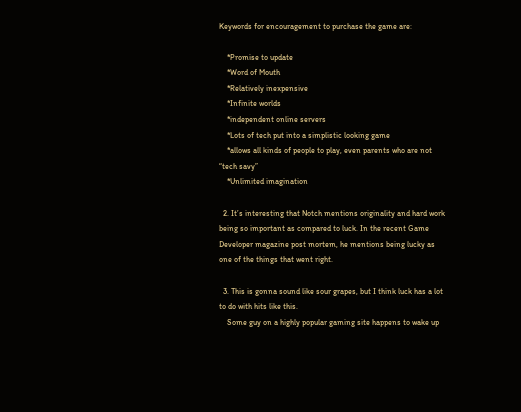Keywords for encouragement to purchase the game are:

    *Promise to update
    *Word of Mouth
    *Relatively inexpensive
    *Infinite worlds
    *independent online servers
    *Lots of tech put into a simplistic looking game
    *allows all kinds of people to play, even parents who are not “tech savy”
    *Unlimited imagination

  2. It’s interesting that Notch mentions originality and hard work being so important as compared to luck. In the recent Game Developer magazine post mortem, he mentions being lucky as one of the things that went right.

  3. This is gonna sound like sour grapes, but I think luck has a lot to do with hits like this.
    Some guy on a highly popular gaming site happens to wake up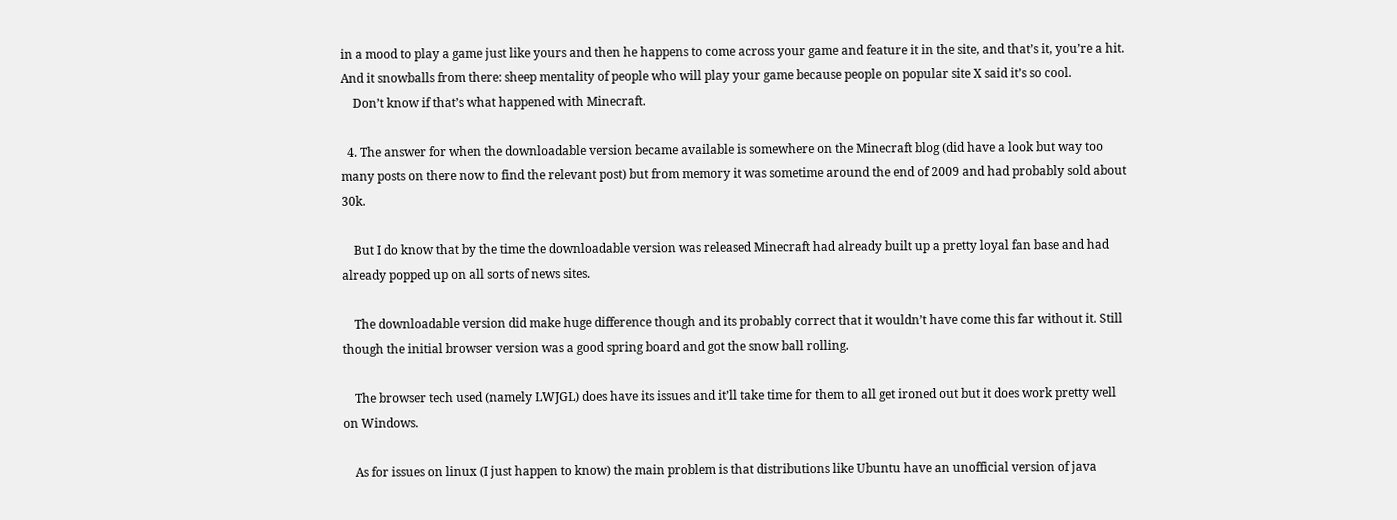in a mood to play a game just like yours and then he happens to come across your game and feature it in the site, and that’s it, you’re a hit. And it snowballs from there: sheep mentality of people who will play your game because people on popular site X said it’s so cool.
    Don’t know if that’s what happened with Minecraft.

  4. The answer for when the downloadable version became available is somewhere on the Minecraft blog (did have a look but way too many posts on there now to find the relevant post) but from memory it was sometime around the end of 2009 and had probably sold about 30k.

    But I do know that by the time the downloadable version was released Minecraft had already built up a pretty loyal fan base and had already popped up on all sorts of news sites.

    The downloadable version did make huge difference though and its probably correct that it wouldn’t have come this far without it. Still though the initial browser version was a good spring board and got the snow ball rolling.

    The browser tech used (namely LWJGL) does have its issues and it’ll take time for them to all get ironed out but it does work pretty well on Windows.

    As for issues on linux (I just happen to know) the main problem is that distributions like Ubuntu have an unofficial version of java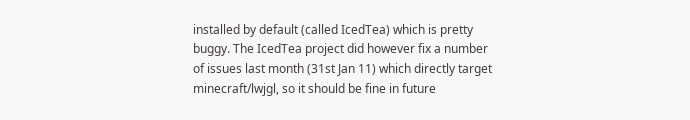installed by default (called IcedTea) which is pretty buggy. The IcedTea project did however fix a number of issues last month (31st Jan 11) which directly target minecraft/lwjgl, so it should be fine in future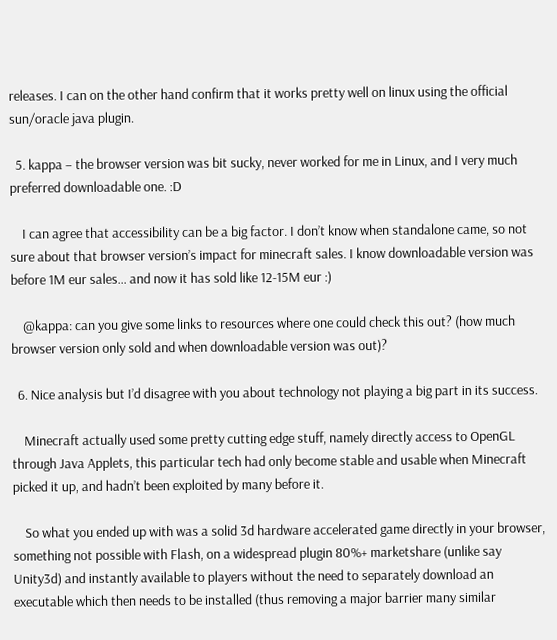releases. I can on the other hand confirm that it works pretty well on linux using the official sun/oracle java plugin.

  5. kappa – the browser version was bit sucky, never worked for me in Linux, and I very much preferred downloadable one. :D

    I can agree that accessibility can be a big factor. I don’t know when standalone came, so not sure about that browser version’s impact for minecraft sales. I know downloadable version was before 1M eur sales… and now it has sold like 12-15M eur :)

    @kappa: can you give some links to resources where one could check this out? (how much browser version only sold and when downloadable version was out)?

  6. Nice analysis but I’d disagree with you about technology not playing a big part in its success.

    Minecraft actually used some pretty cutting edge stuff, namely directly access to OpenGL through Java Applets, this particular tech had only become stable and usable when Minecraft picked it up, and hadn’t been exploited by many before it.

    So what you ended up with was a solid 3d hardware accelerated game directly in your browser, something not possible with Flash, on a widespread plugin 80%+ marketshare (unlike say Unity3d) and instantly available to players without the need to separately download an executable which then needs to be installed (thus removing a major barrier many similar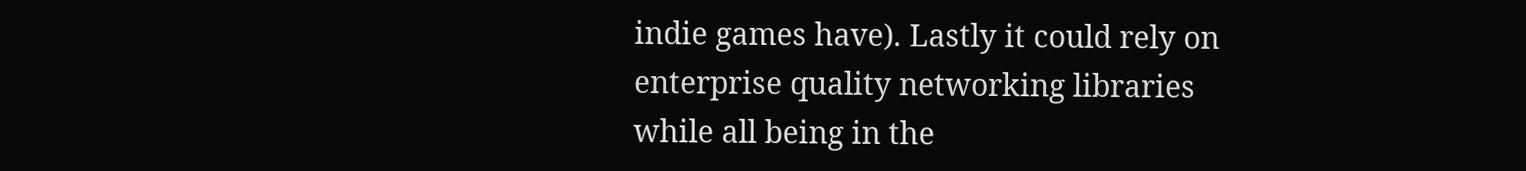indie games have). Lastly it could rely on enterprise quality networking libraries while all being in the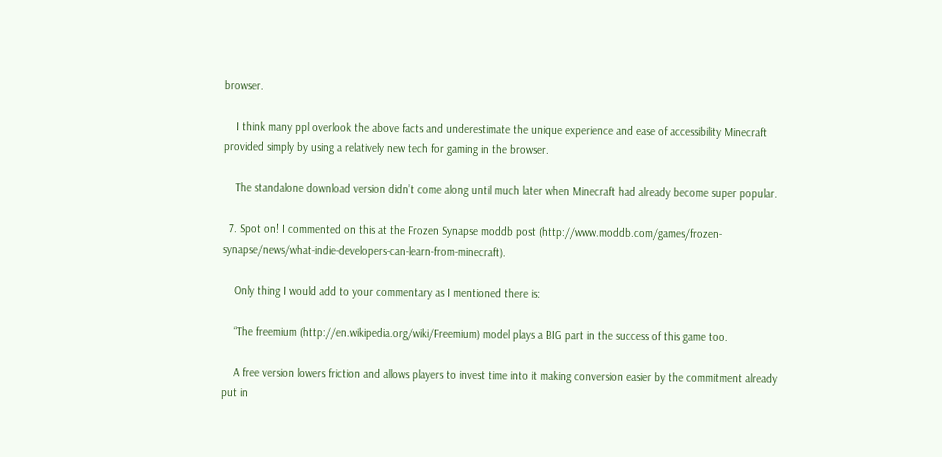browser.

    I think many ppl overlook the above facts and underestimate the unique experience and ease of accessibility Minecraft provided simply by using a relatively new tech for gaming in the browser.

    The standalone download version didn’t come along until much later when Minecraft had already become super popular.

  7. Spot on! I commented on this at the Frozen Synapse moddb post (http://www.moddb.com/games/frozen-synapse/news/what-indie-developers-can-learn-from-minecraft).

    Only thing I would add to your commentary as I mentioned there is:

    “The freemium (http://en.wikipedia.org/wiki/Freemium) model plays a BIG part in the success of this game too.

    A free version lowers friction and allows players to invest time into it making conversion easier by the commitment already put in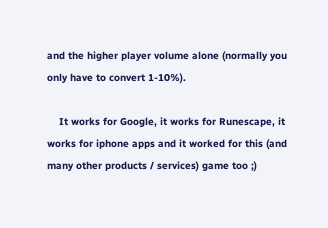and the higher player volume alone (normally you only have to convert 1-10%).

    It works for Google, it works for Runescape, it works for iphone apps and it worked for this (and many other products / services) game too ;)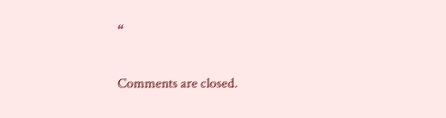“

Comments are closed.